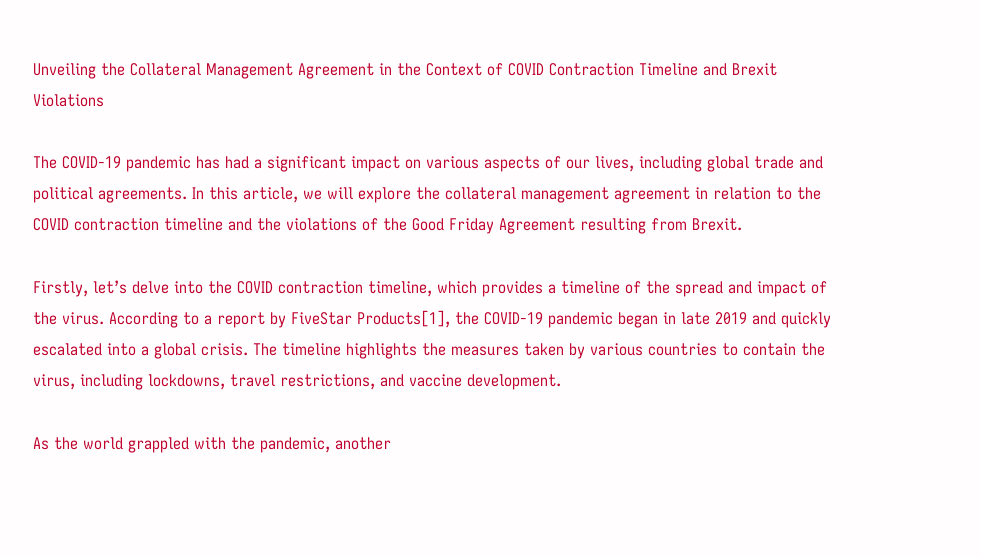Unveiling the Collateral Management Agreement in the Context of COVID Contraction Timeline and Brexit Violations

The COVID-19 pandemic has had a significant impact on various aspects of our lives, including global trade and political agreements. In this article, we will explore the collateral management agreement in relation to the COVID contraction timeline and the violations of the Good Friday Agreement resulting from Brexit.

Firstly, let’s delve into the COVID contraction timeline, which provides a timeline of the spread and impact of the virus. According to a report by FiveStar Products[1], the COVID-19 pandemic began in late 2019 and quickly escalated into a global crisis. The timeline highlights the measures taken by various countries to contain the virus, including lockdowns, travel restrictions, and vaccine development.

As the world grappled with the pandemic, another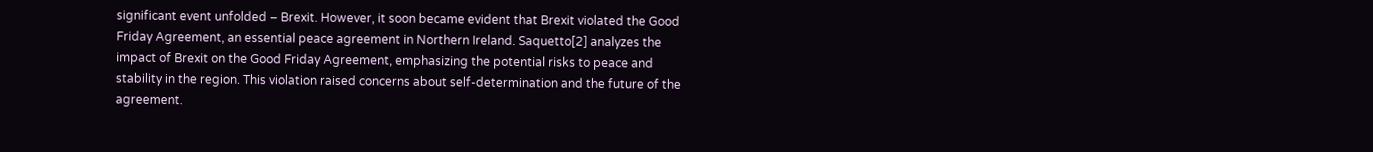significant event unfolded – Brexit. However, it soon became evident that Brexit violated the Good Friday Agreement, an essential peace agreement in Northern Ireland. Saquetto[2] analyzes the impact of Brexit on the Good Friday Agreement, emphasizing the potential risks to peace and stability in the region. This violation raised concerns about self-determination and the future of the agreement.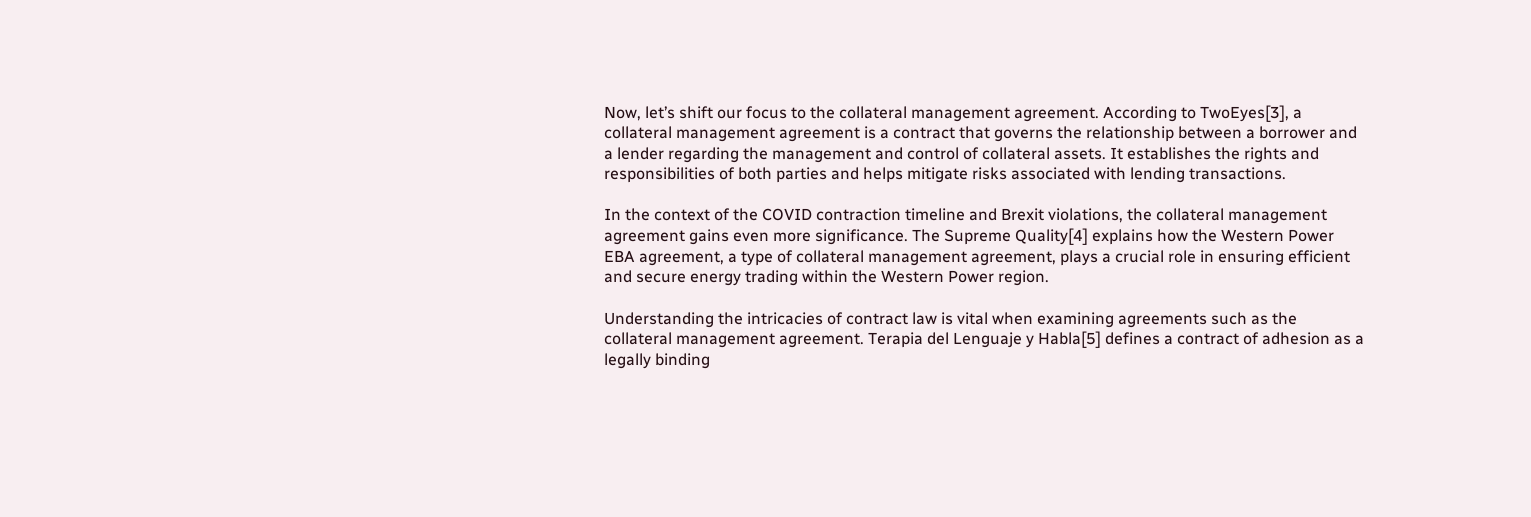Now, let’s shift our focus to the collateral management agreement. According to TwoEyes[3], a collateral management agreement is a contract that governs the relationship between a borrower and a lender regarding the management and control of collateral assets. It establishes the rights and responsibilities of both parties and helps mitigate risks associated with lending transactions.

In the context of the COVID contraction timeline and Brexit violations, the collateral management agreement gains even more significance. The Supreme Quality[4] explains how the Western Power EBA agreement, a type of collateral management agreement, plays a crucial role in ensuring efficient and secure energy trading within the Western Power region.

Understanding the intricacies of contract law is vital when examining agreements such as the collateral management agreement. Terapia del Lenguaje y Habla[5] defines a contract of adhesion as a legally binding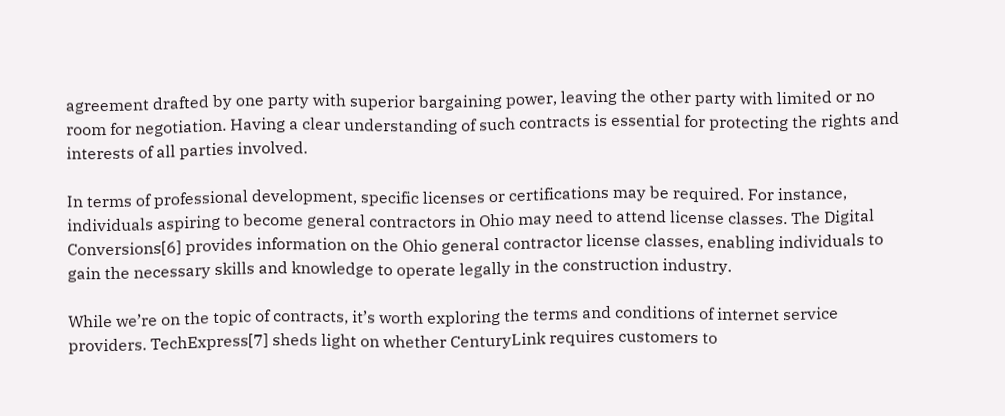agreement drafted by one party with superior bargaining power, leaving the other party with limited or no room for negotiation. Having a clear understanding of such contracts is essential for protecting the rights and interests of all parties involved.

In terms of professional development, specific licenses or certifications may be required. For instance, individuals aspiring to become general contractors in Ohio may need to attend license classes. The Digital Conversions[6] provides information on the Ohio general contractor license classes, enabling individuals to gain the necessary skills and knowledge to operate legally in the construction industry.

While we’re on the topic of contracts, it’s worth exploring the terms and conditions of internet service providers. TechExpress[7] sheds light on whether CenturyLink requires customers to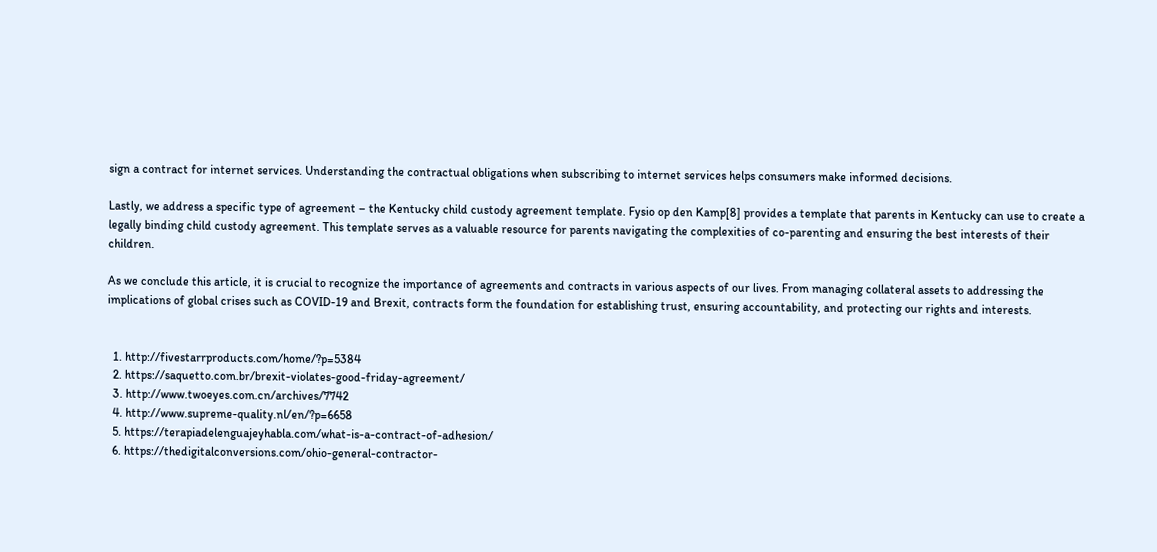sign a contract for internet services. Understanding the contractual obligations when subscribing to internet services helps consumers make informed decisions.

Lastly, we address a specific type of agreement – the Kentucky child custody agreement template. Fysio op den Kamp[8] provides a template that parents in Kentucky can use to create a legally binding child custody agreement. This template serves as a valuable resource for parents navigating the complexities of co-parenting and ensuring the best interests of their children.

As we conclude this article, it is crucial to recognize the importance of agreements and contracts in various aspects of our lives. From managing collateral assets to addressing the implications of global crises such as COVID-19 and Brexit, contracts form the foundation for establishing trust, ensuring accountability, and protecting our rights and interests.


  1. http://fivestarrproducts.com/home/?p=5384
  2. https://saquetto.com.br/brexit-violates-good-friday-agreement/
  3. http://www.twoeyes.com.cn/archives/7742
  4. http://www.supreme-quality.nl/en/?p=6658
  5. https://terapiadelenguajeyhabla.com/what-is-a-contract-of-adhesion/
  6. https://thedigitalconversions.com/ohio-general-contractor-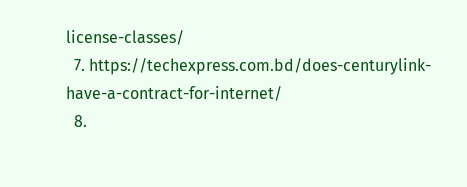license-classes/
  7. https://techexpress.com.bd/does-centurylink-have-a-contract-for-internet/
  8.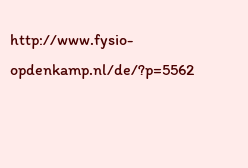http://www.fysio-opdenkamp.nl/de/?p=5562